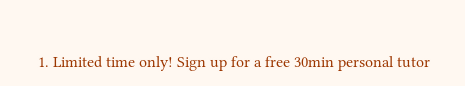1. Limited time only! Sign up for a free 30min personal tutor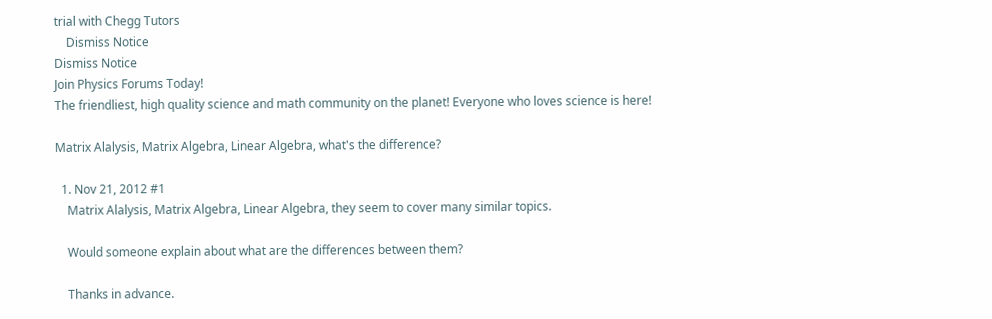trial with Chegg Tutors
    Dismiss Notice
Dismiss Notice
Join Physics Forums Today!
The friendliest, high quality science and math community on the planet! Everyone who loves science is here!

Matrix Alalysis, Matrix Algebra, Linear Algebra, what's the difference?

  1. Nov 21, 2012 #1
    Matrix Alalysis, Matrix Algebra, Linear Algebra, they seem to cover many similar topics.

    Would someone explain about what are the differences between them?

    Thanks in advance.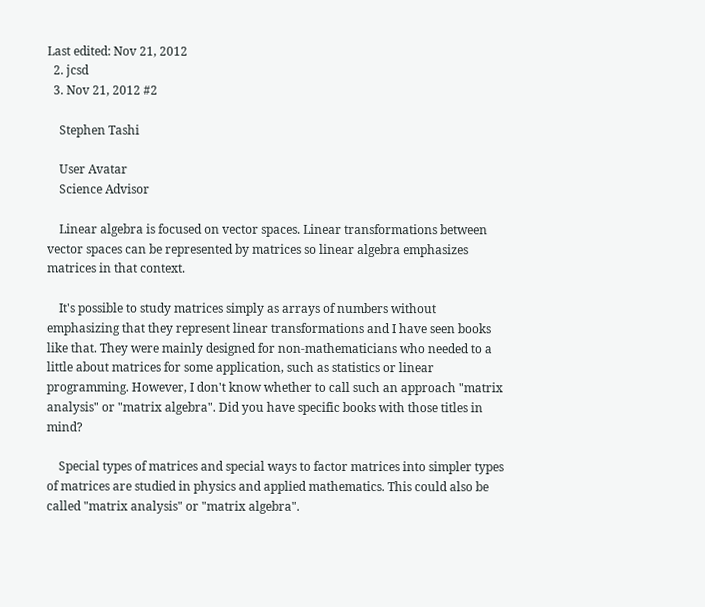Last edited: Nov 21, 2012
  2. jcsd
  3. Nov 21, 2012 #2

    Stephen Tashi

    User Avatar
    Science Advisor

    Linear algebra is focused on vector spaces. Linear transformations between vector spaces can be represented by matrices so linear algebra emphasizes matrices in that context.

    It's possible to study matrices simply as arrays of numbers without emphasizing that they represent linear transformations and I have seen books like that. They were mainly designed for non-mathematicians who needed to a little about matrices for some application, such as statistics or linear programming. However, I don't know whether to call such an approach "matrix analysis" or "matrix algebra". Did you have specific books with those titles in mind?

    Special types of matrices and special ways to factor matrices into simpler types of matrices are studied in physics and applied mathematics. This could also be called "matrix analysis" or "matrix algebra".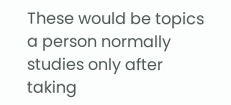These would be topics a person normally studies only after taking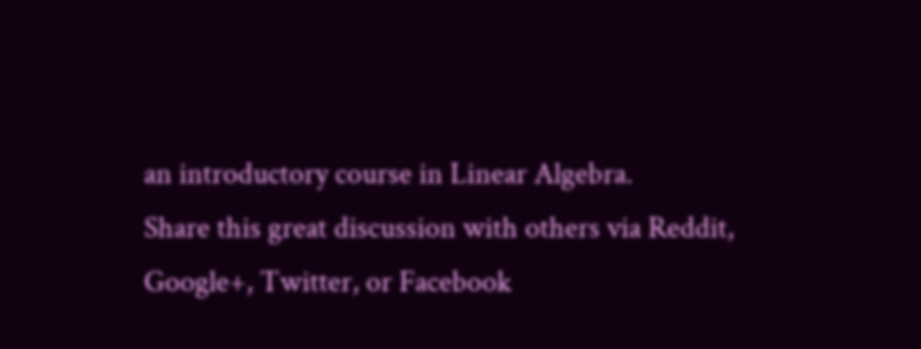an introductory course in Linear Algebra.
Share this great discussion with others via Reddit, Google+, Twitter, or Facebook